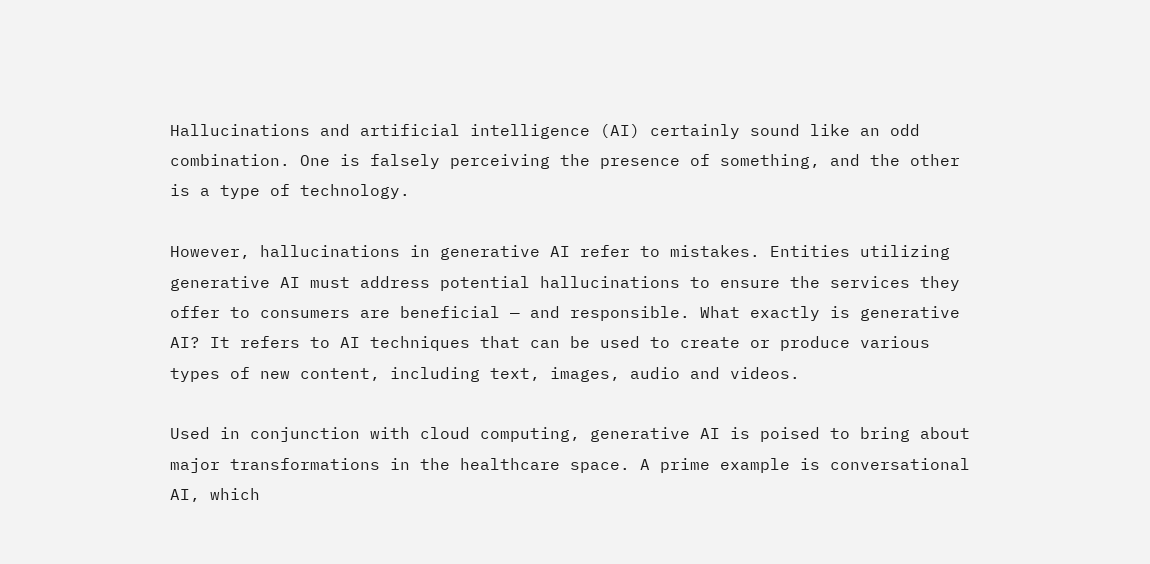Hallucinations and artificial intelligence (AI) certainly sound like an odd combination. One is falsely perceiving the presence of something, and the other is a type of technology.

However, hallucinations in generative AI refer to mistakes. Entities utilizing generative AI must address potential hallucinations to ensure the services they offer to consumers are beneficial — and responsible. What exactly is generative AI? It refers to AI techniques that can be used to create or produce various types of new content, including text, images, audio and videos.

Used in conjunction with cloud computing, generative AI is poised to bring about major transformations in the healthcare space. A prime example is conversational AI, which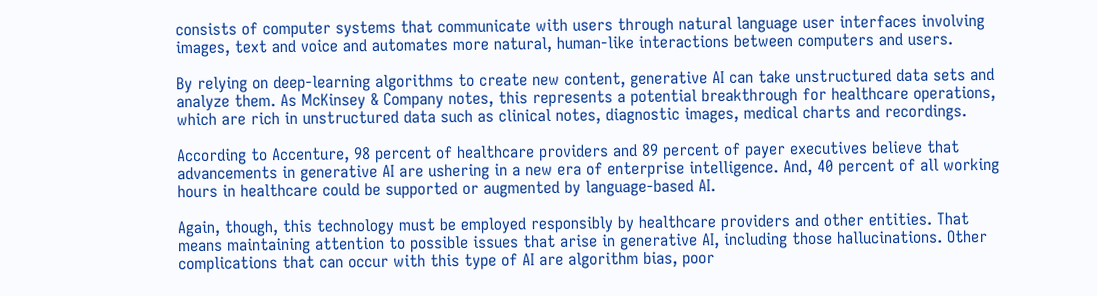consists of computer systems that communicate with users through natural language user interfaces involving images, text and voice and automates more natural, human-like interactions between computers and users.

By relying on deep-learning algorithms to create new content, generative AI can take unstructured data sets and analyze them. As McKinsey & Company notes, this represents a potential breakthrough for healthcare operations, which are rich in unstructured data such as clinical notes, diagnostic images, medical charts and recordings.

According to Accenture, 98 percent of healthcare providers and 89 percent of payer executives believe that advancements in generative AI are ushering in a new era of enterprise intelligence. And, 40 percent of all working hours in healthcare could be supported or augmented by language-based AI.

Again, though, this technology must be employed responsibly by healthcare providers and other entities. That means maintaining attention to possible issues that arise in generative AI, including those hallucinations. Other complications that can occur with this type of AI are algorithm bias, poor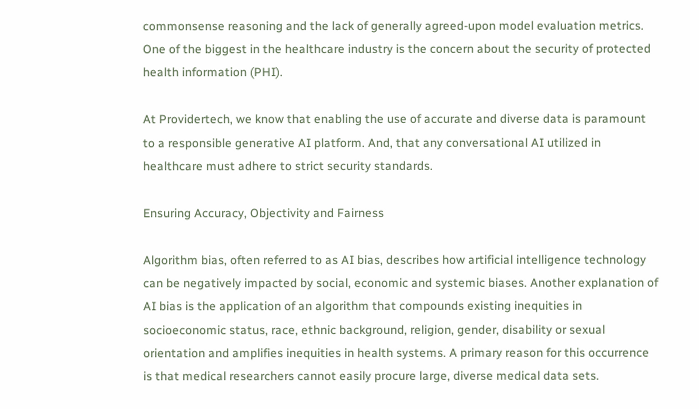commonsense reasoning and the lack of generally agreed-upon model evaluation metrics. One of the biggest in the healthcare industry is the concern about the security of protected health information (PHI).

At Providertech, we know that enabling the use of accurate and diverse data is paramount to a responsible generative AI platform. And, that any conversational AI utilized in healthcare must adhere to strict security standards.

Ensuring Accuracy, Objectivity and Fairness

Algorithm bias, often referred to as AI bias, describes how artificial intelligence technology can be negatively impacted by social, economic and systemic biases. Another explanation of AI bias is the application of an algorithm that compounds existing inequities in socioeconomic status, race, ethnic background, religion, gender, disability or sexual orientation and amplifies inequities in health systems. A primary reason for this occurrence is that medical researchers cannot easily procure large, diverse medical data sets.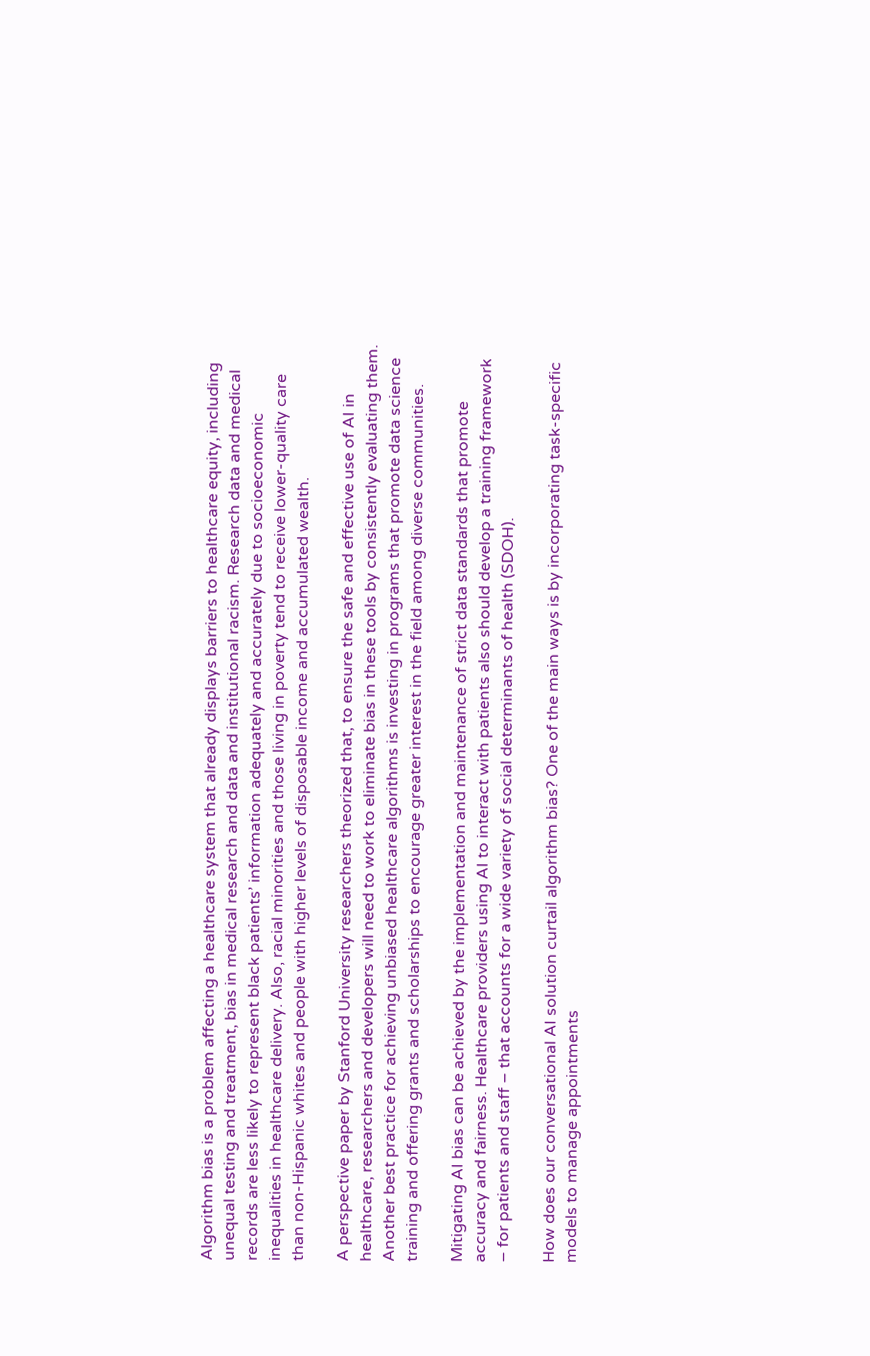Algorithm bias is a problem affecting a healthcare system that already displays barriers to healthcare equity, including unequal testing and treatment, bias in medical research and data and institutional racism. Research data and medical records are less likely to represent black patients’ information adequately and accurately due to socioeconomic inequalities in healthcare delivery. Also, racial minorities and those living in poverty tend to receive lower-quality care than non-Hispanic whites and people with higher levels of disposable income and accumulated wealth.

A perspective paper by Stanford University researchers theorized that, to ensure the safe and effective use of AI in healthcare, researchers and developers will need to work to eliminate bias in these tools by consistently evaluating them. Another best practice for achieving unbiased healthcare algorithms is investing in programs that promote data science training and offering grants and scholarships to encourage greater interest in the field among diverse communities.

Mitigating AI bias can be achieved by the implementation and maintenance of strict data standards that promote accuracy and fairness. Healthcare providers using AI to interact with patients also should develop a training framework – for patients and staff – that accounts for a wide variety of social determinants of health (SDOH).

How does our conversational AI solution curtail algorithm bias? One of the main ways is by incorporating task-specific models to manage appointments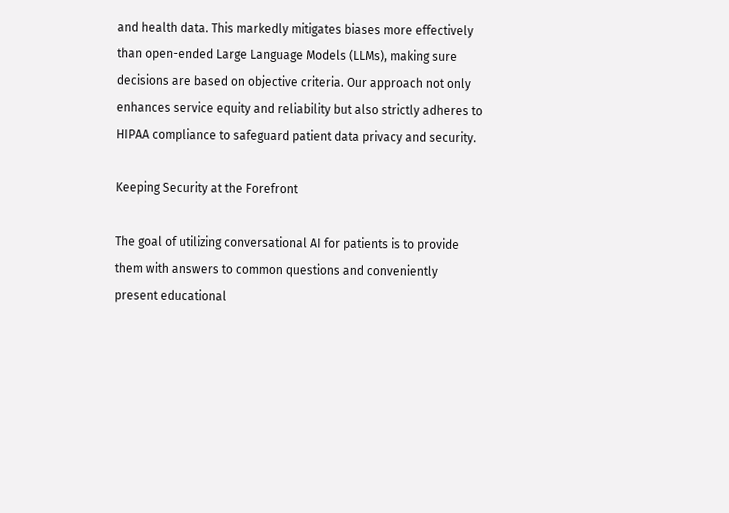and health data. This markedly mitigates biases more effectively than open-ended Large Language Models (LLMs), making sure decisions are based on objective criteria. Our approach not only enhances service equity and reliability but also strictly adheres to HIPAA compliance to safeguard patient data privacy and security.

Keeping Security at the Forefront

The goal of utilizing conversational AI for patients is to provide them with answers to common questions and conveniently present educational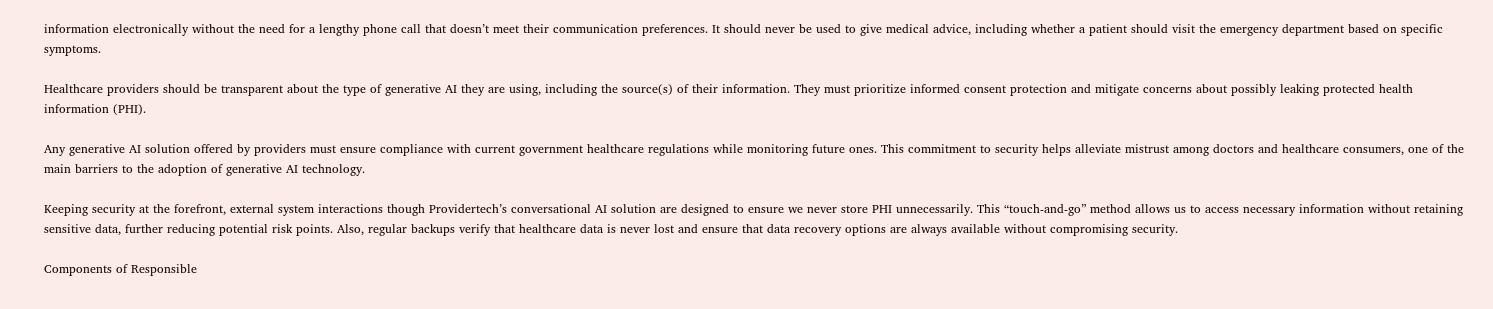information electronically without the need for a lengthy phone call that doesn’t meet their communication preferences. It should never be used to give medical advice, including whether a patient should visit the emergency department based on specific symptoms.

Healthcare providers should be transparent about the type of generative AI they are using, including the source(s) of their information. They must prioritize informed consent protection and mitigate concerns about possibly leaking protected health information (PHI).

Any generative AI solution offered by providers must ensure compliance with current government healthcare regulations while monitoring future ones. This commitment to security helps alleviate mistrust among doctors and healthcare consumers, one of the main barriers to the adoption of generative AI technology.

Keeping security at the forefront, external system interactions though Providertech’s conversational AI solution are designed to ensure we never store PHI unnecessarily. This “touch-and-go” method allows us to access necessary information without retaining sensitive data, further reducing potential risk points. Also, regular backups verify that healthcare data is never lost and ensure that data recovery options are always available without compromising security.

Components of Responsible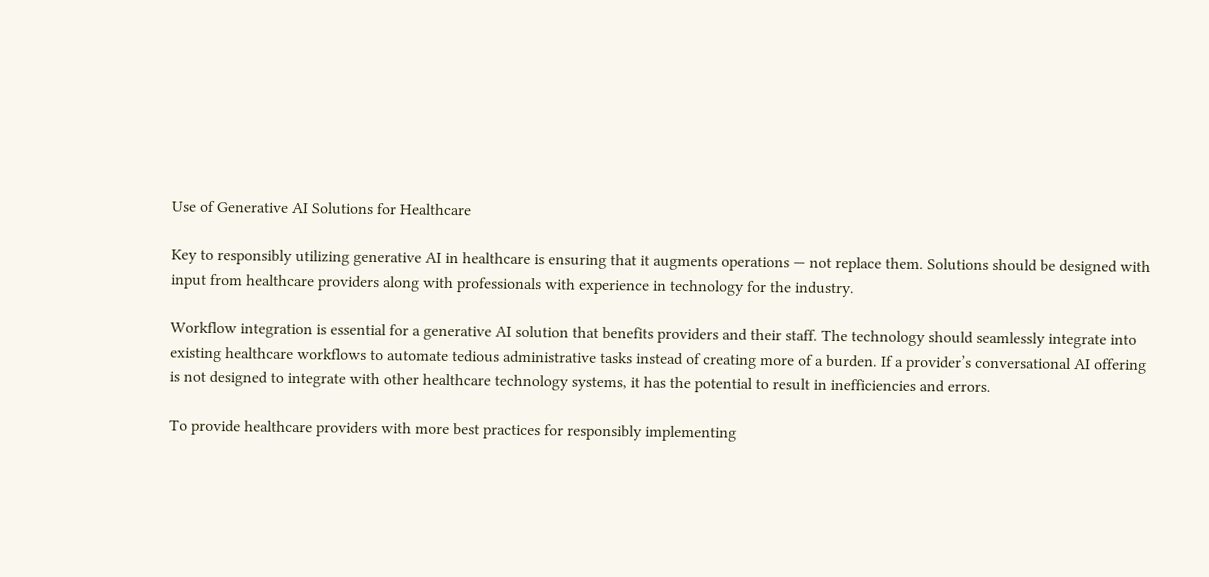Use of Generative AI Solutions for Healthcare

Key to responsibly utilizing generative AI in healthcare is ensuring that it augments operations — not replace them. Solutions should be designed with input from healthcare providers along with professionals with experience in technology for the industry.

Workflow integration is essential for a generative AI solution that benefits providers and their staff. The technology should seamlessly integrate into existing healthcare workflows to automate tedious administrative tasks instead of creating more of a burden. If a provider’s conversational AI offering is not designed to integrate with other healthcare technology systems, it has the potential to result in inefficiencies and errors.

To provide healthcare providers with more best practices for responsibly implementing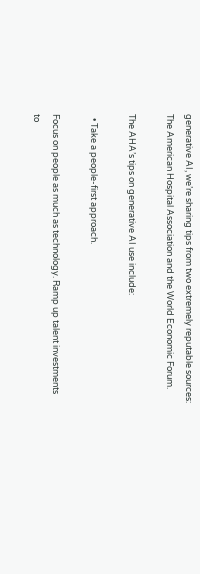generative AI, we’re sharing tips from two extremely reputable sources: The American Hospital Association and the World Economic Forum.

The AHA’s tips on generative AI use include:

  • Take a people-first approach.

Focus on people as much as technology. Ramp up talent investments to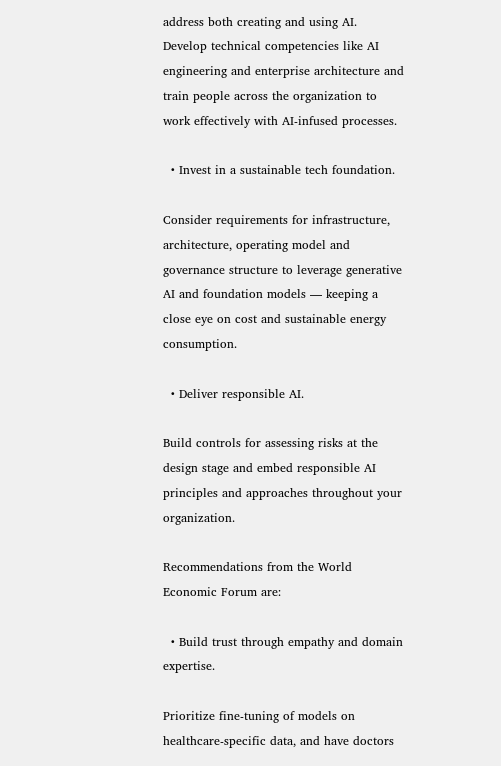address both creating and using AI. Develop technical competencies like AI engineering and enterprise architecture and train people across the organization to work effectively with AI-infused processes.

  • Invest in a sustainable tech foundation.

Consider requirements for infrastructure, architecture, operating model and governance structure to leverage generative AI and foundation models — keeping a close eye on cost and sustainable energy consumption.

  • Deliver responsible AI.

Build controls for assessing risks at the design stage and embed responsible AI principles and approaches throughout your organization.

Recommendations from the World Economic Forum are:

  • Build trust through empathy and domain expertise.

Prioritize fine-tuning of models on healthcare-specific data, and have doctors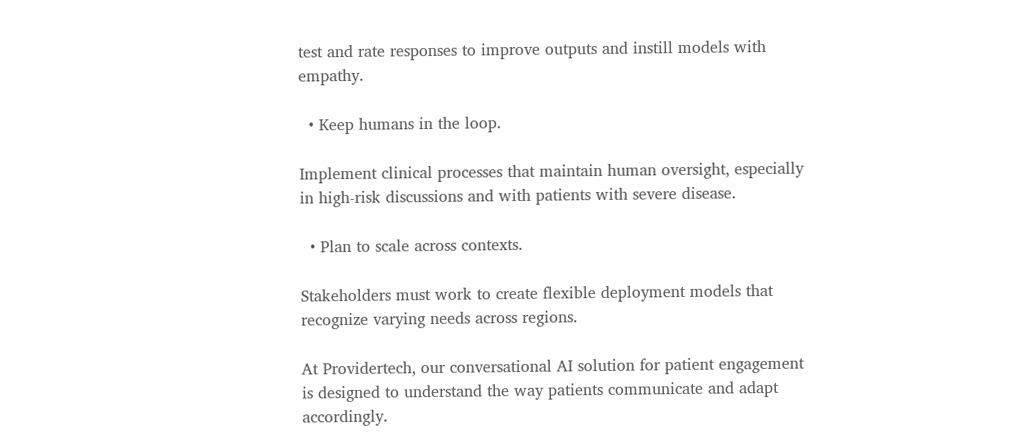test and rate responses to improve outputs and instill models with empathy.

  • Keep humans in the loop.

Implement clinical processes that maintain human oversight, especially in high-risk discussions and with patients with severe disease.

  • Plan to scale across contexts.

Stakeholders must work to create flexible deployment models that recognize varying needs across regions.

At Providertech, our conversational AI solution for patient engagement is designed to understand the way patients communicate and adapt accordingly.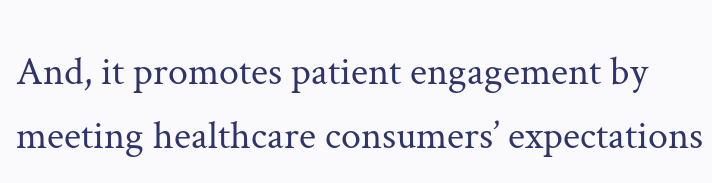And, it promotes patient engagement by meeting healthcare consumers’ expectations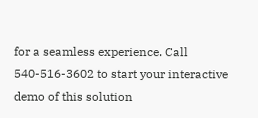for a seamless experience. Call 540-516-3602 to start your interactive demo of this solution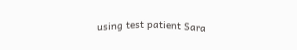using test patient Sara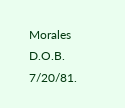Morales D.O.B. 7/20/81.